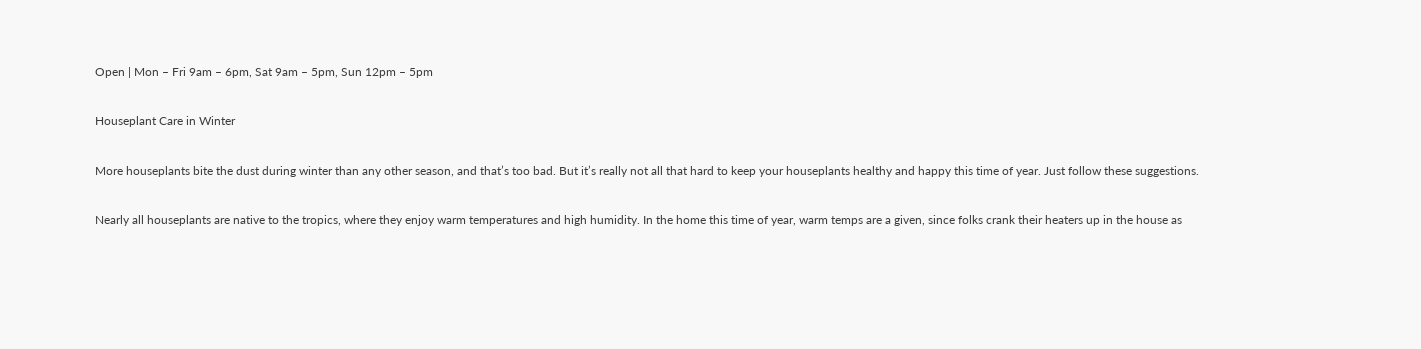Open | Mon – Fri 9am – 6pm, Sat 9am – 5pm, Sun 12pm – 5pm

Houseplant Care in Winter

More houseplants bite the dust during winter than any other season, and that’s too bad. But it’s really not all that hard to keep your houseplants healthy and happy this time of year. Just follow these suggestions.

Nearly all houseplants are native to the tropics, where they enjoy warm temperatures and high humidity. In the home this time of year, warm temps are a given, since folks crank their heaters up in the house as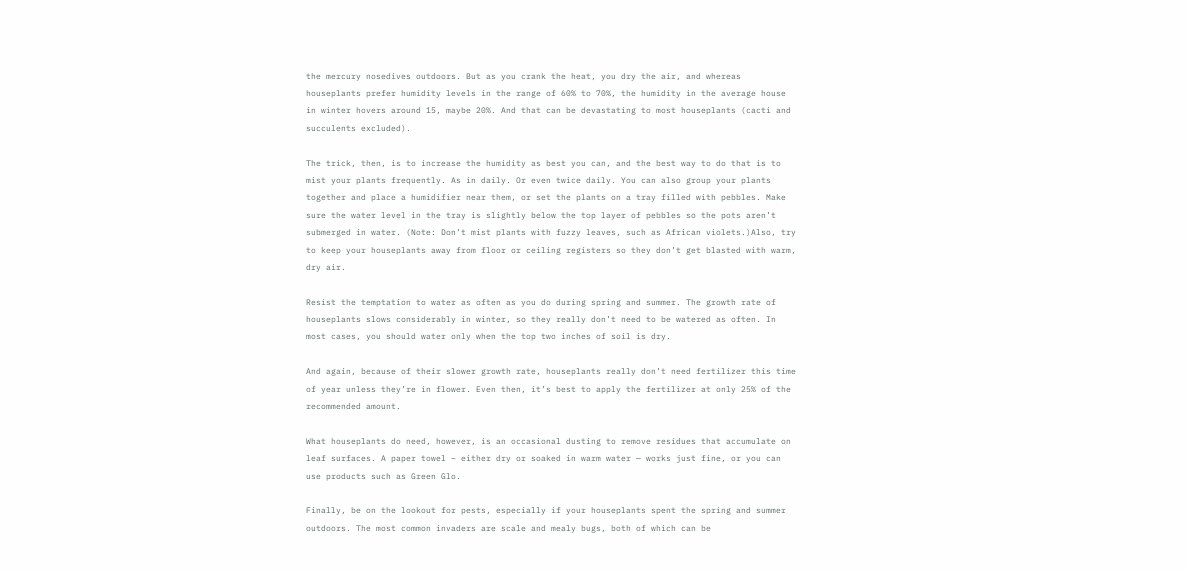the mercury nosedives outdoors. But as you crank the heat, you dry the air, and whereas houseplants prefer humidity levels in the range of 60% to 70%, the humidity in the average house in winter hovers around 15, maybe 20%. And that can be devastating to most houseplants (cacti and succulents excluded).

The trick, then, is to increase the humidity as best you can, and the best way to do that is to mist your plants frequently. As in daily. Or even twice daily. You can also group your plants together and place a humidifier near them, or set the plants on a tray filled with pebbles. Make sure the water level in the tray is slightly below the top layer of pebbles so the pots aren’t submerged in water. (Note: Don’t mist plants with fuzzy leaves, such as African violets.)Also, try to keep your houseplants away from floor or ceiling registers so they don’t get blasted with warm, dry air.

Resist the temptation to water as often as you do during spring and summer. The growth rate of houseplants slows considerably in winter, so they really don’t need to be watered as often. In most cases, you should water only when the top two inches of soil is dry.

And again, because of their slower growth rate, houseplants really don’t need fertilizer this time of year unless they’re in flower. Even then, it’s best to apply the fertilizer at only 25% of the recommended amount.

What houseplants do need, however, is an occasional dusting to remove residues that accumulate on leaf surfaces. A paper towel – either dry or soaked in warm water — works just fine, or you can use products such as Green Glo.

Finally, be on the lookout for pests, especially if your houseplants spent the spring and summer outdoors. The most common invaders are scale and mealy bugs, both of which can be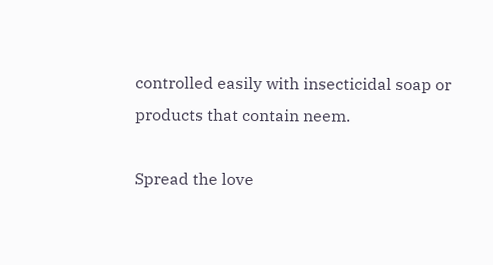controlled easily with insecticidal soap or products that contain neem.

Spread the love